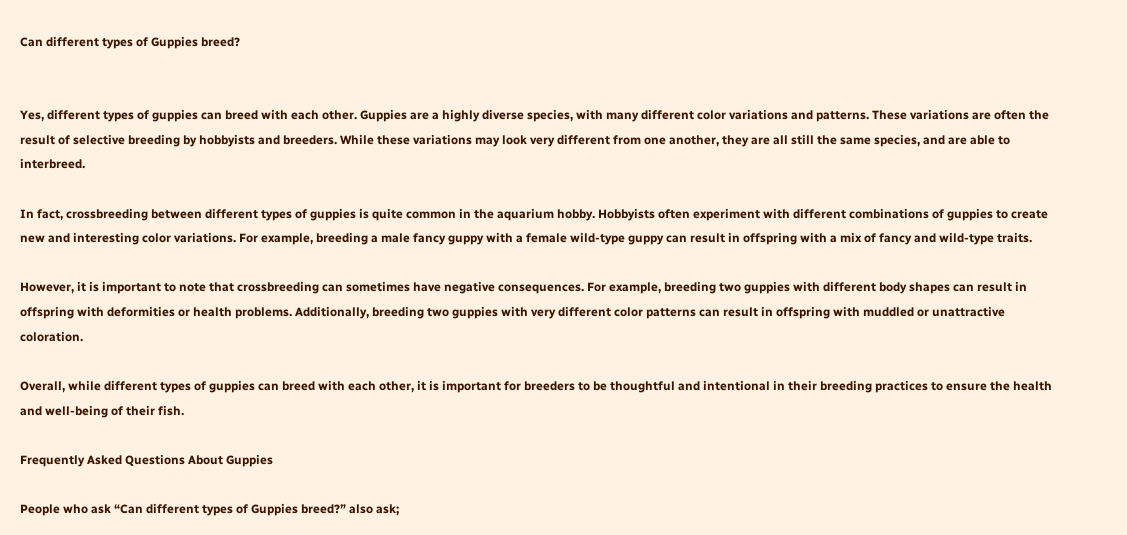Can different types of Guppies breed?


Yes, different types of guppies can breed with each other. Guppies are a highly diverse species, with many different color variations and patterns. These variations are often the result of selective breeding by hobbyists and breeders. While these variations may look very different from one another, they are all still the same species, and are able to interbreed.

In fact, crossbreeding between different types of guppies is quite common in the aquarium hobby. Hobbyists often experiment with different combinations of guppies to create new and interesting color variations. For example, breeding a male fancy guppy with a female wild-type guppy can result in offspring with a mix of fancy and wild-type traits.

However, it is important to note that crossbreeding can sometimes have negative consequences. For example, breeding two guppies with different body shapes can result in offspring with deformities or health problems. Additionally, breeding two guppies with very different color patterns can result in offspring with muddled or unattractive coloration.

Overall, while different types of guppies can breed with each other, it is important for breeders to be thoughtful and intentional in their breeding practices to ensure the health and well-being of their fish.

Frequently Asked Questions About Guppies

People who ask “Can different types of Guppies breed?” also ask;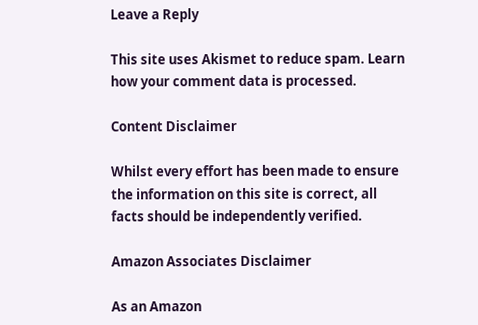Leave a Reply

This site uses Akismet to reduce spam. Learn how your comment data is processed.

Content Disclaimer

Whilst every effort has been made to ensure the information on this site is correct, all facts should be independently verified.

Amazon Associates Disclaimer

As an Amazon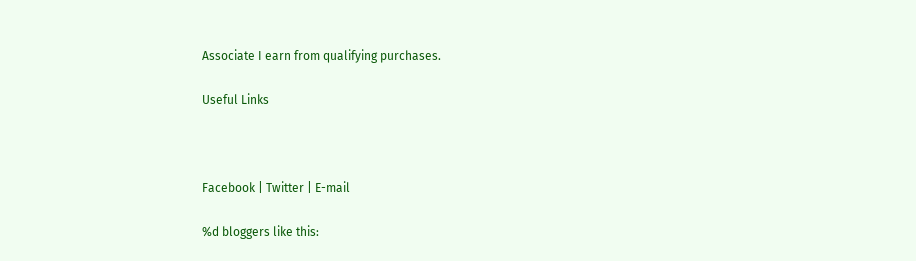Associate I earn from qualifying purchases.

Useful Links



Facebook | Twitter | E-mail

%d bloggers like this: